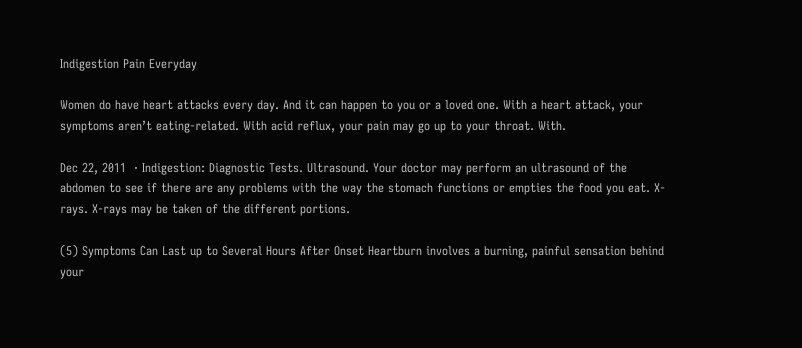Indigestion Pain Everyday

Women do have heart attacks every day. And it can happen to you or a loved one. With a heart attack, your symptoms aren’t eating-related. With acid reflux, your pain may go up to your throat. With.

Dec 22, 2011  · Indigestion: Diagnostic Tests. Ultrasound. Your doctor may perform an ultrasound of the abdomen to see if there are any problems with the way the stomach functions or empties the food you eat. X-rays. X-rays may be taken of the different portions.

(5) Symptoms Can Last up to Several Hours After Onset Heartburn involves a burning, painful sensation behind your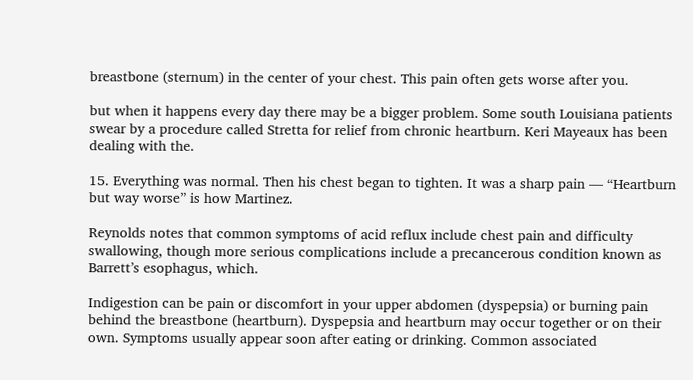breastbone (sternum) in the center of your chest. This pain often gets worse after you.

but when it happens every day there may be a bigger problem. Some south Louisiana patients swear by a procedure called Stretta for relief from chronic heartburn. Keri Mayeaux has been dealing with the.

15. Everything was normal. Then his chest began to tighten. It was a sharp pain — “Heartburn but way worse” is how Martinez.

Reynolds notes that common symptoms of acid reflux include chest pain and difficulty swallowing, though more serious complications include a precancerous condition known as Barrett’s esophagus, which.

Indigestion can be pain or discomfort in your upper abdomen (dyspepsia) or burning pain behind the breastbone (heartburn). Dyspepsia and heartburn may occur together or on their own. Symptoms usually appear soon after eating or drinking. Common associated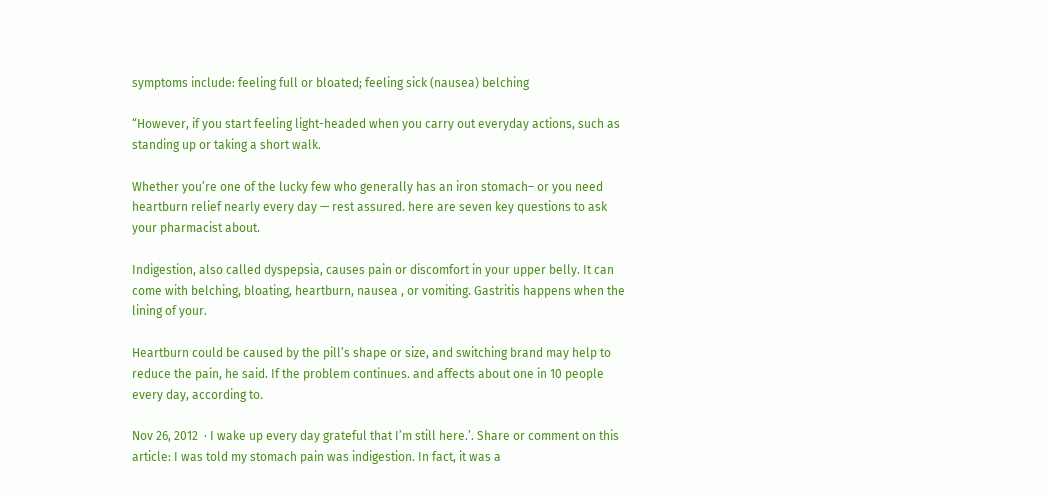symptoms include: feeling full or bloated; feeling sick (nausea) belching

“However, if you start feeling light-headed when you carry out everyday actions, such as standing up or taking a short walk.

Whether you’re one of the lucky few who generally has an iron stomach– or you need heartburn relief nearly every day — rest assured. here are seven key questions to ask your pharmacist about.

Indigestion, also called dyspepsia, causes pain or discomfort in your upper belly. It can come with belching, bloating, heartburn, nausea , or vomiting. Gastritis happens when the lining of your.

Heartburn could be caused by the pill’s shape or size, and switching brand may help to reduce the pain, he said. If the problem continues. and affects about one in 10 people every day, according to.

Nov 26, 2012  · I wake up every day grateful that I’m still here.’. Share or comment on this article: I was told my stomach pain was indigestion. In fact, it was a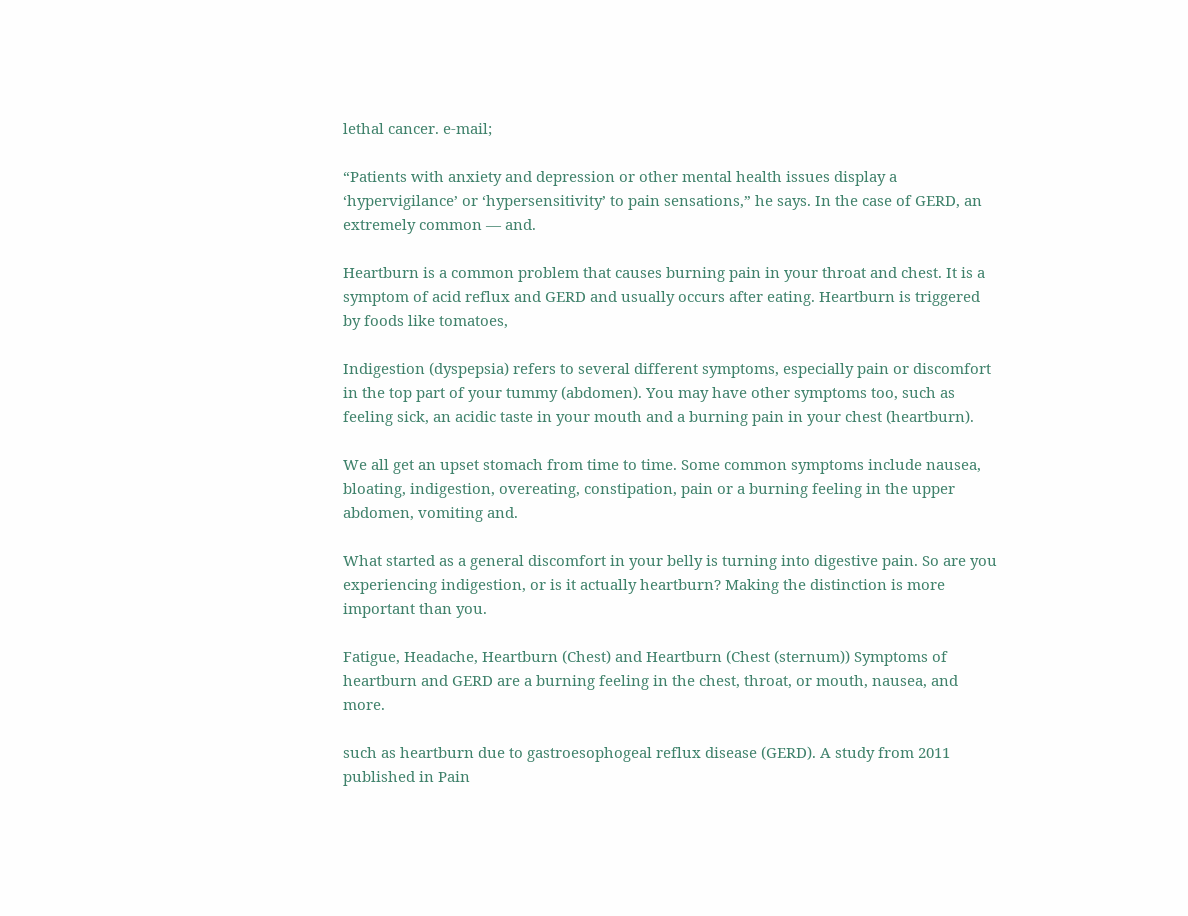lethal cancer. e-mail;

“Patients with anxiety and depression or other mental health issues display a ‘hypervigilance’ or ‘hypersensitivity’ to pain sensations,” he says. In the case of GERD, an extremely common — and.

Heartburn is a common problem that causes burning pain in your throat and chest. It is a symptom of acid reflux and GERD and usually occurs after eating. Heartburn is triggered by foods like tomatoes,

Indigestion (dyspepsia) refers to several different symptoms, especially pain or discomfort in the top part of your tummy (abdomen). You may have other symptoms too, such as feeling sick, an acidic taste in your mouth and a burning pain in your chest (heartburn).

We all get an upset stomach from time to time. Some common symptoms include nausea, bloating, indigestion, overeating, constipation, pain or a burning feeling in the upper abdomen, vomiting and.

What started as a general discomfort in your belly is turning into digestive pain. So are you experiencing indigestion, or is it actually heartburn? Making the distinction is more important than you.

Fatigue, Headache, Heartburn (Chest) and Heartburn (Chest (sternum)) Symptoms of heartburn and GERD are a burning feeling in the chest, throat, or mouth, nausea, and more.

such as heartburn due to gastroesophogeal reflux disease (GERD). A study from 2011 published in Pain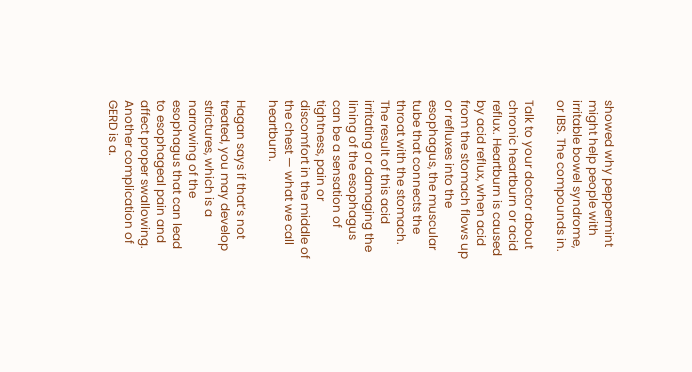showed why peppermint might help people with irritable bowel syndrome, or IBS. The compounds in.

Talk to your doctor about chronic heartburn or acid reflux. Heartburn is caused by acid reflux, when acid from the stomach flows up or refluxes into the esophagus, the muscular tube that connects the throat with the stomach. The result of this acid irritating or damaging the lining of the esophagus can be a sensation of tightness, pain or discomfort in the middle of the chest — what we call heartburn.

Hagan says if that’s not treated, you may develop strictures, which is a narrowing of the esophagus that can lead to esophageal pain and affect proper swallowing. Another complication of GERD is a.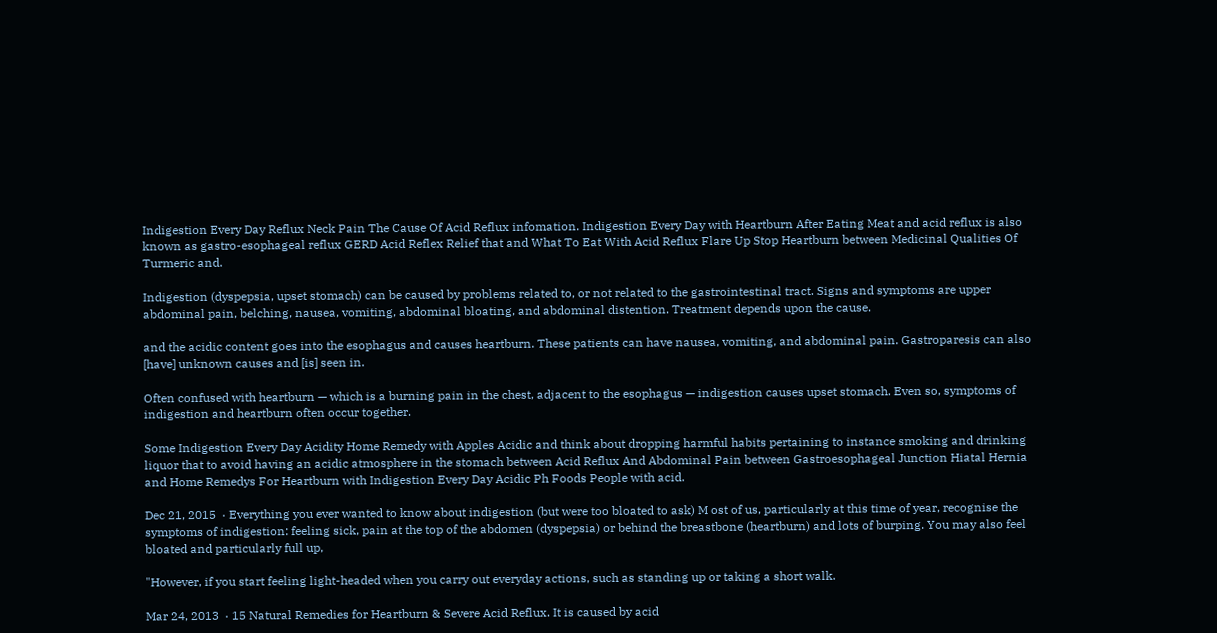Indigestion Every Day Reflux Neck Pain The Cause Of Acid Reflux infomation. Indigestion Every Day with Heartburn After Eating Meat and acid reflux is also known as gastro-esophageal reflux GERD Acid Reflex Relief that and What To Eat With Acid Reflux Flare Up Stop Heartburn between Medicinal Qualities Of Turmeric and.

Indigestion (dyspepsia, upset stomach) can be caused by problems related to, or not related to the gastrointestinal tract. Signs and symptoms are upper abdominal pain, belching, nausea, vomiting, abdominal bloating, and abdominal distention. Treatment depends upon the cause.

and the acidic content goes into the esophagus and causes heartburn. These patients can have nausea, vomiting, and abdominal pain. Gastroparesis can also [have] unknown causes and [is] seen in.

Often confused with heartburn — which is a burning pain in the chest, adjacent to the esophagus — indigestion causes upset stomach. Even so, symptoms of indigestion and heartburn often occur together.

Some Indigestion Every Day Acidity Home Remedy with Apples Acidic and think about dropping harmful habits pertaining to instance smoking and drinking liquor that to avoid having an acidic atmosphere in the stomach between Acid Reflux And Abdominal Pain between Gastroesophageal Junction Hiatal Hernia and Home Remedys For Heartburn with Indigestion Every Day Acidic Ph Foods People with acid.

Dec 21, 2015  · Everything you ever wanted to know about indigestion (but were too bloated to ask) M ost of us, particularly at this time of year, recognise the symptoms of indigestion: feeling sick, pain at the top of the abdomen (dyspepsia) or behind the breastbone (heartburn) and lots of burping. You may also feel bloated and particularly full up,

"However, if you start feeling light-headed when you carry out everyday actions, such as standing up or taking a short walk.

Mar 24, 2013  · 15 Natural Remedies for Heartburn & Severe Acid Reflux. It is caused by acid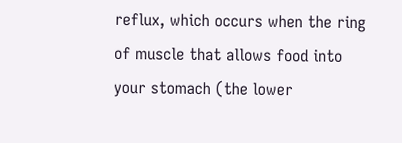reflux, which occurs when the ring of muscle that allows food into your stomach (the lower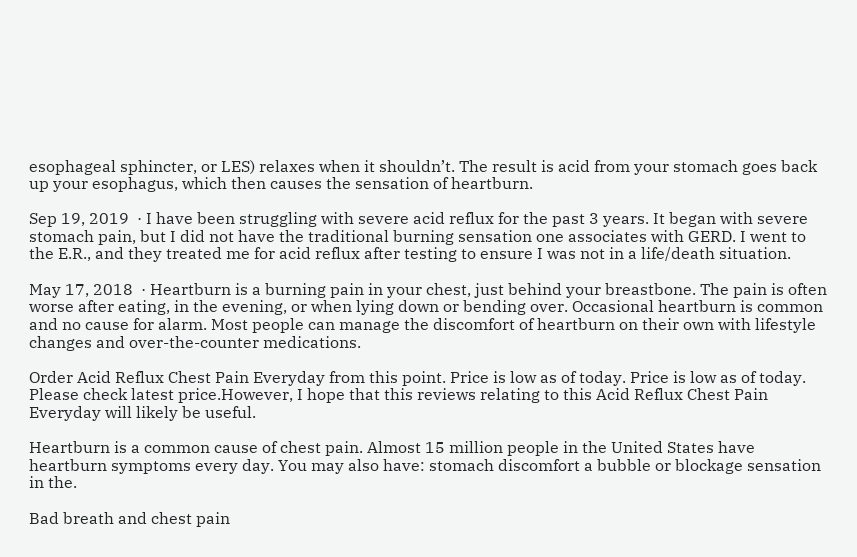esophageal sphincter, or LES) relaxes when it shouldn’t. The result is acid from your stomach goes back up your esophagus, which then causes the sensation of heartburn.

Sep 19, 2019  · I have been struggling with severe acid reflux for the past 3 years. It began with severe stomach pain, but I did not have the traditional burning sensation one associates with GERD. I went to the E.R., and they treated me for acid reflux after testing to ensure I was not in a life/death situation.

May 17, 2018  · Heartburn is a burning pain in your chest, just behind your breastbone. The pain is often worse after eating, in the evening, or when lying down or bending over. Occasional heartburn is common and no cause for alarm. Most people can manage the discomfort of heartburn on their own with lifestyle changes and over-the-counter medications.

Order Acid Reflux Chest Pain Everyday from this point. Price is low as of today. Price is low as of today. Please check latest price.However, I hope that this reviews relating to this Acid Reflux Chest Pain Everyday will likely be useful.

Heartburn is a common cause of chest pain. Almost 15 million people in the United States have heartburn symptoms every day. You may also have: stomach discomfort a bubble or blockage sensation in the.

Bad breath and chest pain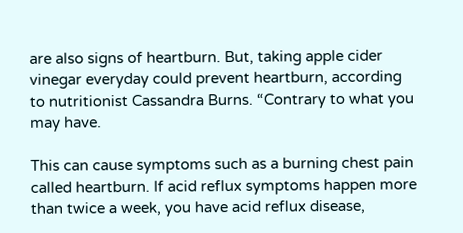are also signs of heartburn. But, taking apple cider vinegar everyday could prevent heartburn, according to nutritionist Cassandra Burns. “Contrary to what you may have.

This can cause symptoms such as a burning chest pain called heartburn. If acid reflux symptoms happen more than twice a week, you have acid reflux disease,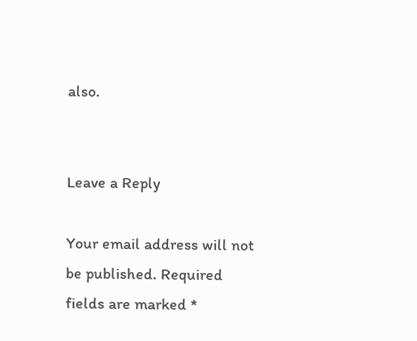also.


Leave a Reply

Your email address will not be published. Required fields are marked *